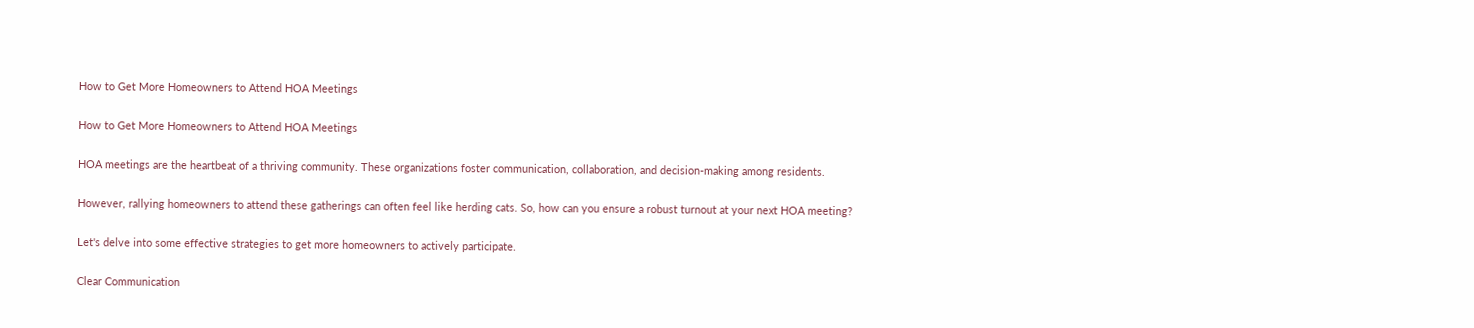How to Get More Homeowners to Attend HOA Meetings

How to Get More Homeowners to Attend HOA Meetings

HOA meetings are the heartbeat of a thriving community. These organizations foster communication, collaboration, and decision-making among residents.

However, rallying homeowners to attend these gatherings can often feel like herding cats. So, how can you ensure a robust turnout at your next HOA meeting?

Let's delve into some effective strategies to get more homeowners to actively participate.

Clear Communication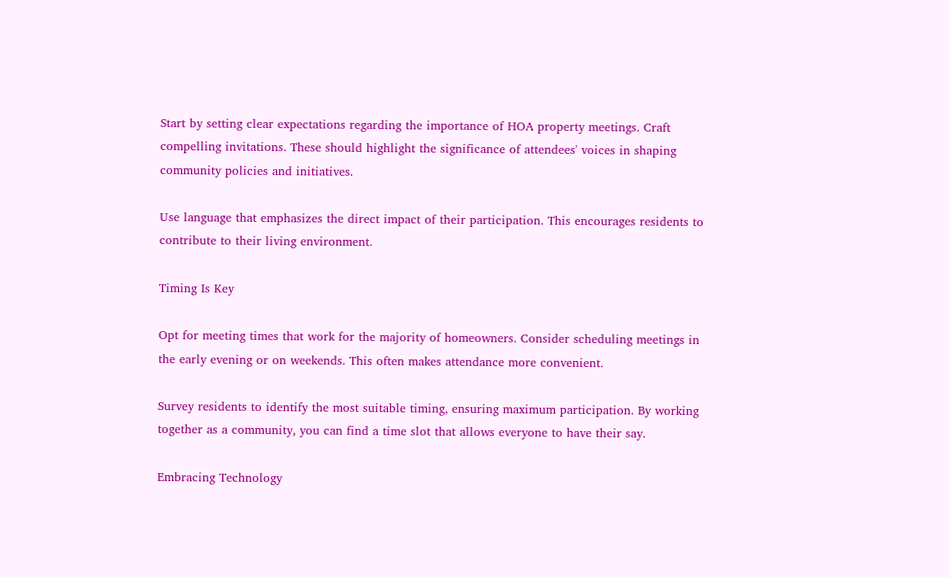Start by setting clear expectations regarding the importance of HOA property meetings. Craft compelling invitations. These should highlight the significance of attendees' voices in shaping community policies and initiatives.

Use language that emphasizes the direct impact of their participation. This encourages residents to contribute to their living environment.

Timing Is Key

Opt for meeting times that work for the majority of homeowners. Consider scheduling meetings in the early evening or on weekends. This often makes attendance more convenient.

Survey residents to identify the most suitable timing, ensuring maximum participation. By working together as a community, you can find a time slot that allows everyone to have their say.

Embracing Technology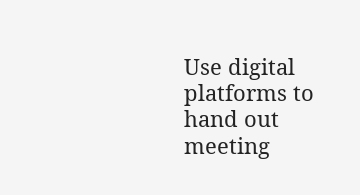Use digital platforms to hand out meeting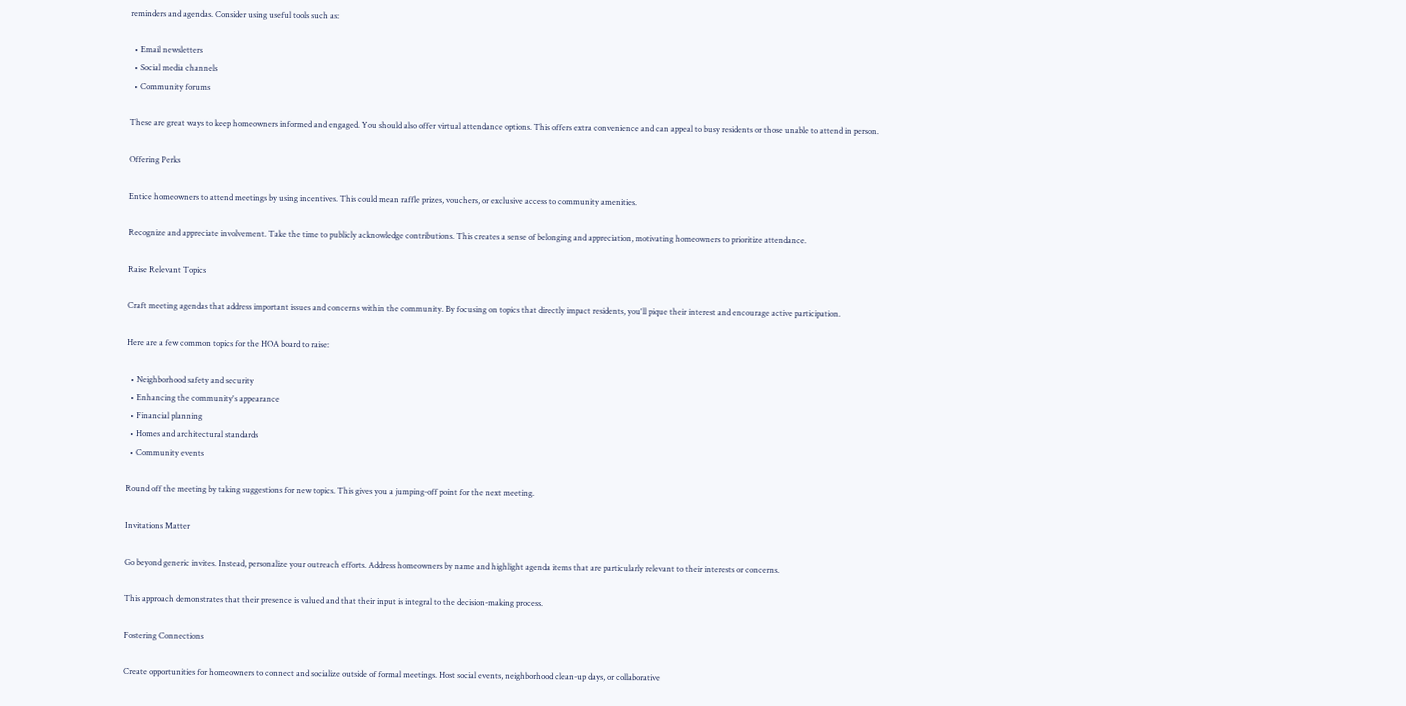reminders and agendas. Consider using useful tools such as:

  • Email newsletters
  • Social media channels
  • Community forums

These are great ways to keep homeowners informed and engaged. You should also offer virtual attendance options. This offers extra convenience and can appeal to busy residents or those unable to attend in person.

Offering Perks

Entice homeowners to attend meetings by using incentives. This could mean raffle prizes, vouchers, or exclusive access to community amenities.

Recognize and appreciate involvement. Take the time to publicly acknowledge contributions. This creates a sense of belonging and appreciation, motivating homeowners to prioritize attendance.

Raise Relevant Topics

Craft meeting agendas that address important issues and concerns within the community. By focusing on topics that directly impact residents, you'll pique their interest and encourage active participation.

Here are a few common topics for the HOA board to raise:

  • Neighborhood safety and security
  • Enhancing the community's appearance
  • Financial planning
  • Homes and architectural standards
  • Community events

Round off the meeting by taking suggestions for new topics. This gives you a jumping-off point for the next meeting.

Invitations Matter

Go beyond generic invites. Instead, personalize your outreach efforts. Address homeowners by name and highlight agenda items that are particularly relevant to their interests or concerns.

This approach demonstrates that their presence is valued and that their input is integral to the decision-making process.

Fostering Connections

Create opportunities for homeowners to connect and socialize outside of formal meetings. Host social events, neighborhood clean-up days, or collaborative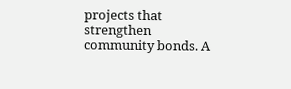projects that strengthen community bonds. A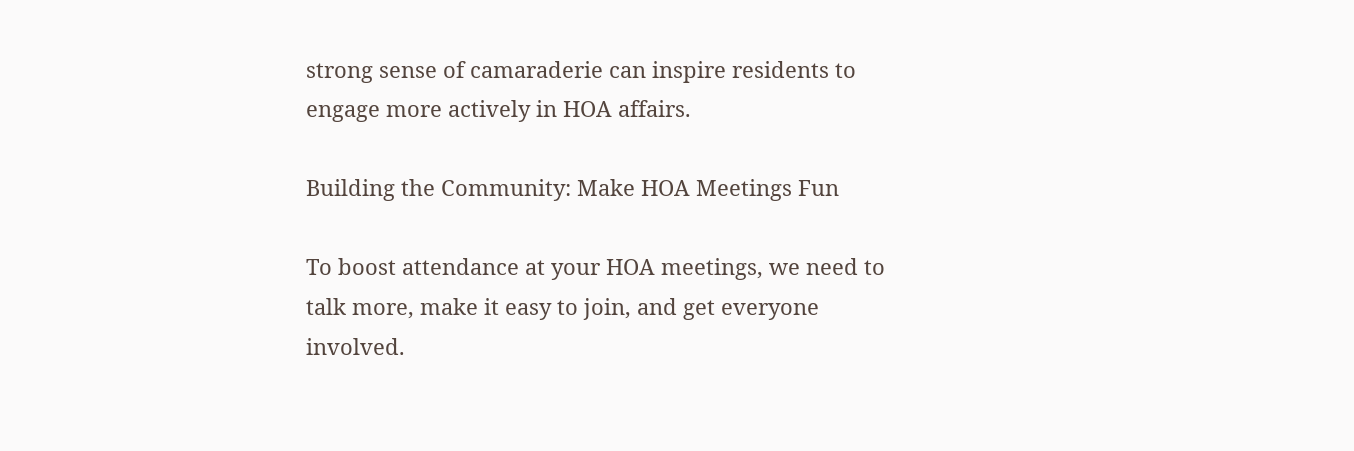strong sense of camaraderie can inspire residents to engage more actively in HOA affairs.

Building the Community: Make HOA Meetings Fun

To boost attendance at your HOA meetings, we need to talk more, make it easy to join, and get everyone involved.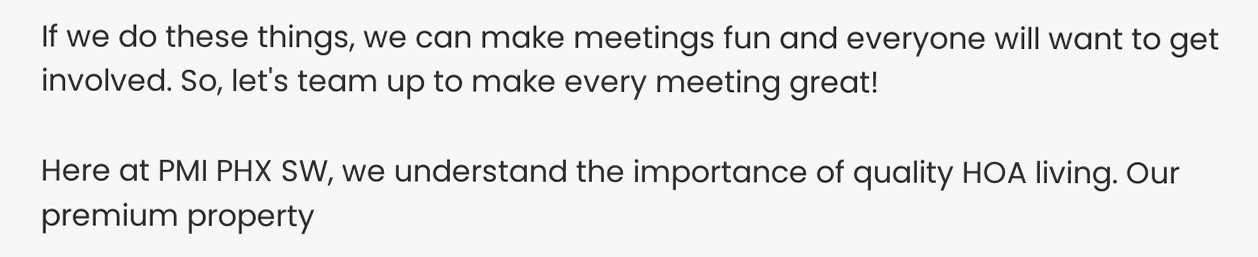If we do these things, we can make meetings fun and everyone will want to get involved. So, let's team up to make every meeting great!

Here at PMI PHX SW, we understand the importance of quality HOA living. Our premium property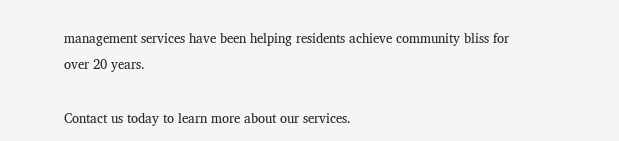management services have been helping residents achieve community bliss for over 20 years.

Contact us today to learn more about our services.